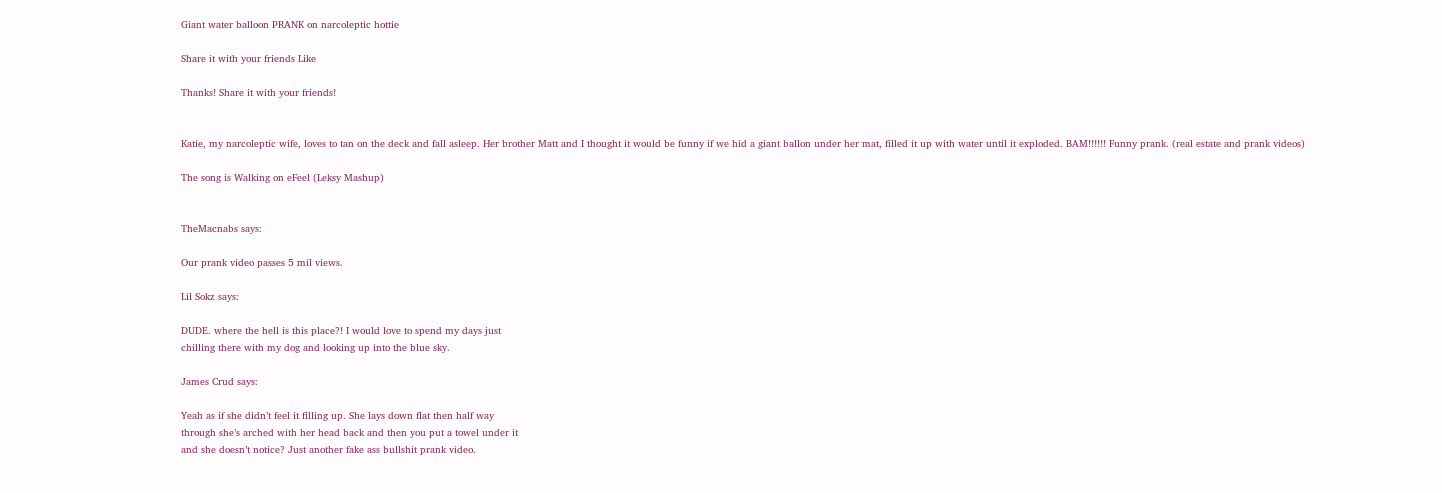Giant water balloon PRANK on narcoleptic hottie

Share it with your friends Like

Thanks! Share it with your friends!


Katie, my narcoleptic wife, loves to tan on the deck and fall asleep. Her brother Matt and I thought it would be funny if we hid a giant ballon under her mat, filled it up with water until it exploded. BAM!!!!!! Funny prank. (real estate and prank videos)

The song is Walking on eFeel (Leksy Mashup)


TheMacnabs says:

Our prank video passes 5 mil views.

Lil Sokz says:

DUDE. where the hell is this place?! I would love to spend my days just
chilling there with my dog and looking up into the blue sky.

James Crud says:

Yeah as if she didn’t feel it filling up. She lays down flat then half way
through she’s arched with her head back and then you put a towel under it
and she doesn’t notice? Just another fake ass bullshit prank video.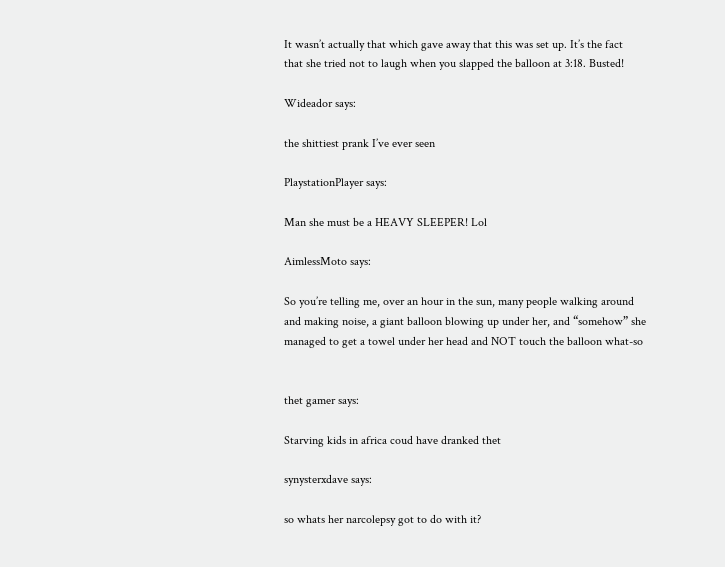It wasn’t actually that which gave away that this was set up. It’s the fact
that she tried not to laugh when you slapped the balloon at 3:18. Busted!

Wideador says:

the shittiest prank I’ve ever seen

PlaystationPlayer says:

Man she must be a HEAVY SLEEPER! Lol

AimlessMoto says:

So you’re telling me, over an hour in the sun, many people walking around
and making noise, a giant balloon blowing up under her, and “somehow” she
managed to get a towel under her head and NOT touch the balloon what-so


thet gamer says:

Starving kids in africa coud have dranked thet

synysterxdave says:

so whats her narcolepsy got to do with it?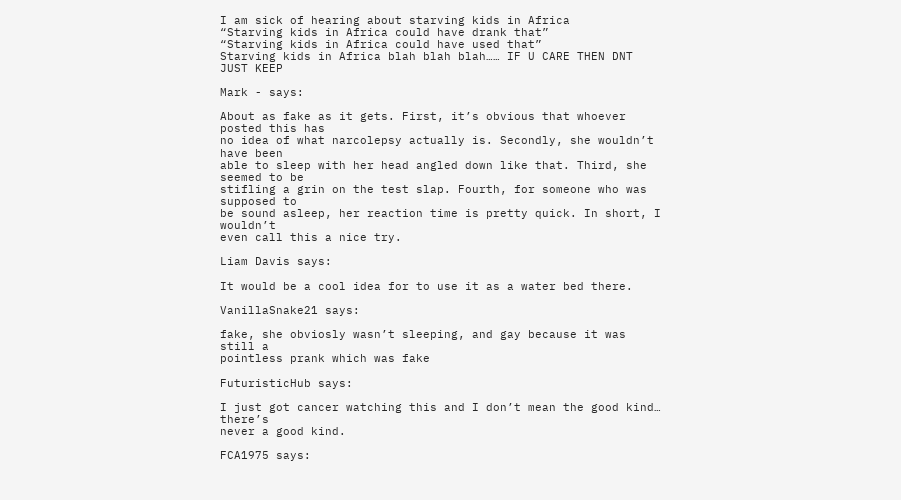I am sick of hearing about starving kids in Africa
“Starving kids in Africa could have drank that”
“Starving kids in Africa could have used that”
Starving kids in Africa blah blah blah…… IF U CARE THEN DNT JUST KEEP

Mark - says:

About as fake as it gets. First, it’s obvious that whoever posted this has
no idea of what narcolepsy actually is. Secondly, she wouldn’t have been
able to sleep with her head angled down like that. Third, she seemed to be
stifling a grin on the test slap. Fourth, for someone who was supposed to
be sound asleep, her reaction time is pretty quick. In short, I wouldn’t
even call this a nice try.

Liam Davis says:

It would be a cool idea for to use it as a water bed there.

VanillaSnake21 says:

fake, she obviosly wasn’t sleeping, and gay because it was still a
pointless prank which was fake

FuturisticHub says:

I just got cancer watching this and I don’t mean the good kind… there’s
never a good kind.

FCA1975 says: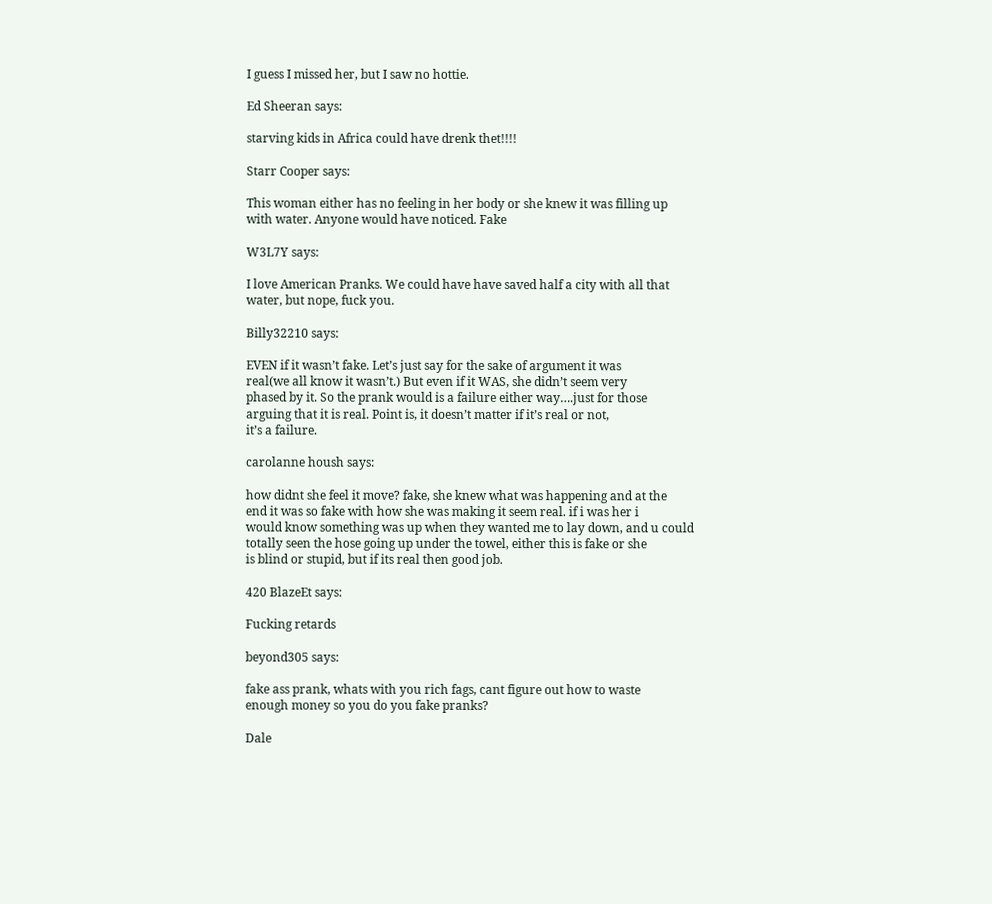I guess I missed her, but I saw no hottie.

Ed Sheeran says:

starving kids in Africa could have drenk thet!!!!

Starr Cooper says:

This woman either has no feeling in her body or she knew it was filling up
with water. Anyone would have noticed. Fake

W3L7Y says:

I love American Pranks. We could have have saved half a city with all that
water, but nope, fuck you.

Billy32210 says:

EVEN if it wasn’t fake. Let’s just say for the sake of argument it was
real(we all know it wasn’t.) But even if it WAS, she didn’t seem very
phased by it. So the prank would is a failure either way….just for those
arguing that it is real. Point is, it doesn’t matter if it’s real or not,
it’s a failure.

carolanne housh says:

how didnt she feel it move? fake, she knew what was happening and at the
end it was so fake with how she was making it seem real. if i was her i
would know something was up when they wanted me to lay down, and u could
totally seen the hose going up under the towel, either this is fake or she
is blind or stupid, but if its real then good job.

420 BlazeEt says:

Fucking retards

beyond305 says:

fake ass prank, whats with you rich fags, cant figure out how to waste
enough money so you do you fake pranks?

Dale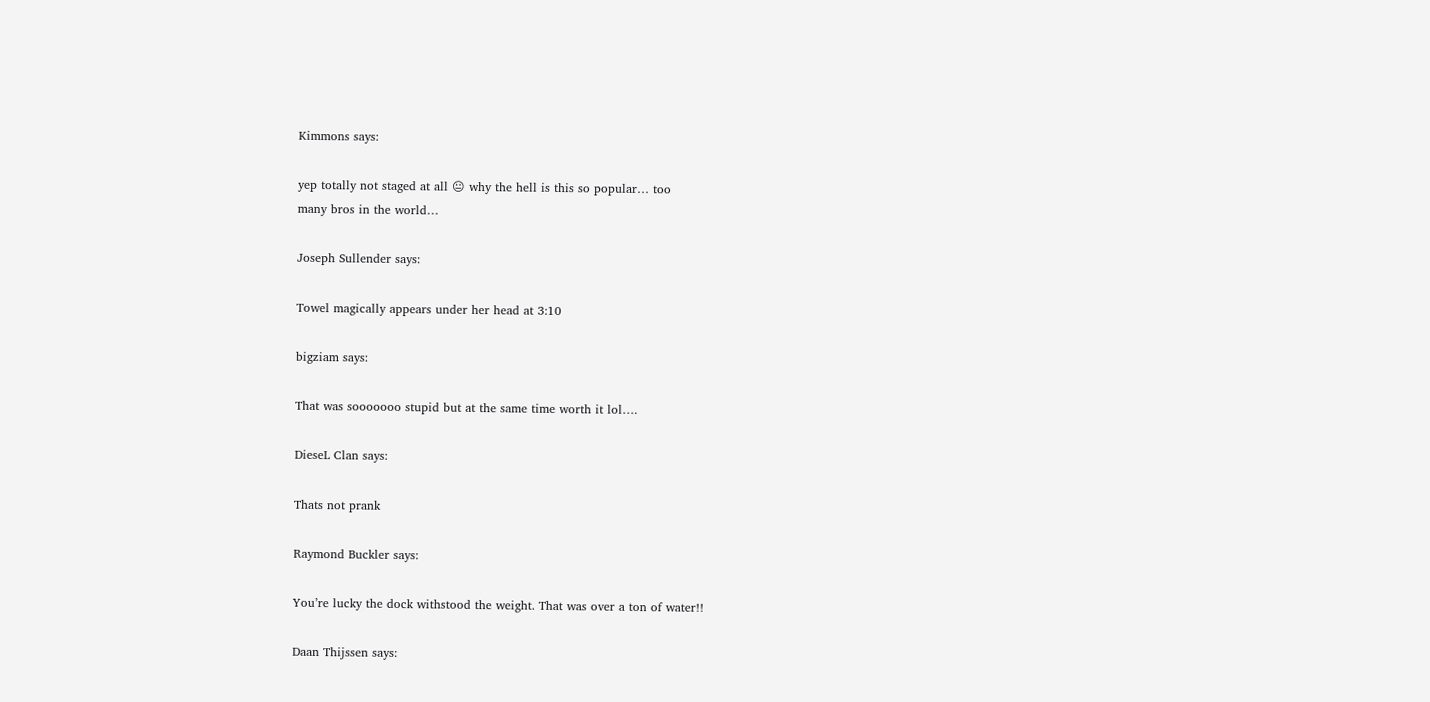Kimmons says:

yep totally not staged at all 😐 why the hell is this so popular… too
many bros in the world…

Joseph Sullender says:

Towel magically appears under her head at 3:10

bigziam says:

That was sooooooo stupid but at the same time worth it lol….

DieseL Clan says:

Thats not prank

Raymond Buckler says:

You’re lucky the dock withstood the weight. That was over a ton of water!!

Daan Thijssen says: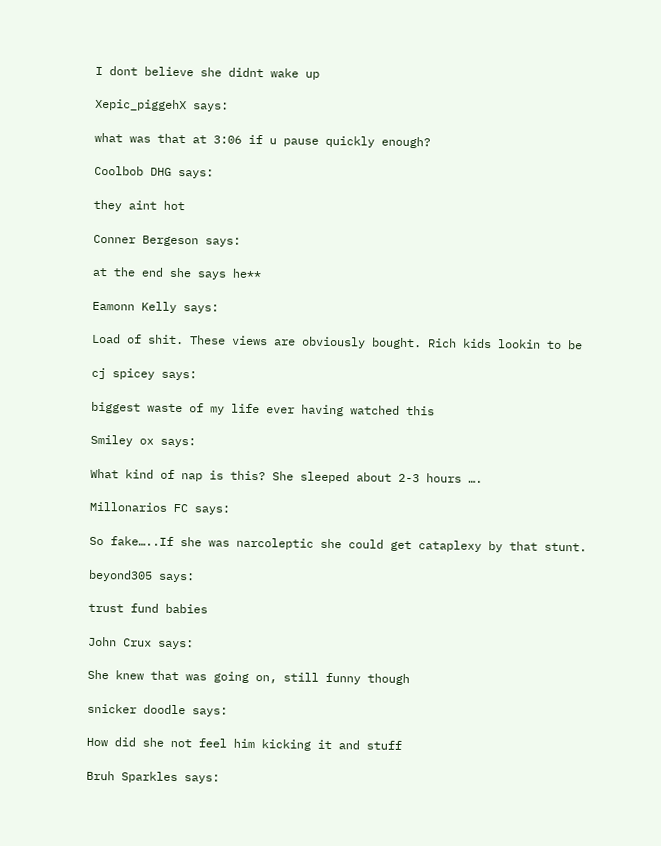I dont believe she didnt wake up

Xepic_piggehX says:

what was that at 3:06 if u pause quickly enough?

Coolbob DHG says:

they aint hot

Conner Bergeson says:

at the end she says he**

Eamonn Kelly says:

Load of shit. These views are obviously bought. Rich kids lookin to be

cj spicey says:

biggest waste of my life ever having watched this

Smiley ox says:

What kind of nap is this? She sleeped about 2-3 hours ….

Millonarios FC says:

So fake…..If she was narcoleptic she could get cataplexy by that stunt.

beyond305 says:

trust fund babies

John Crux says:

She knew that was going on, still funny though

snicker doodle says:

How did she not feel him kicking it and stuff

Bruh Sparkles says: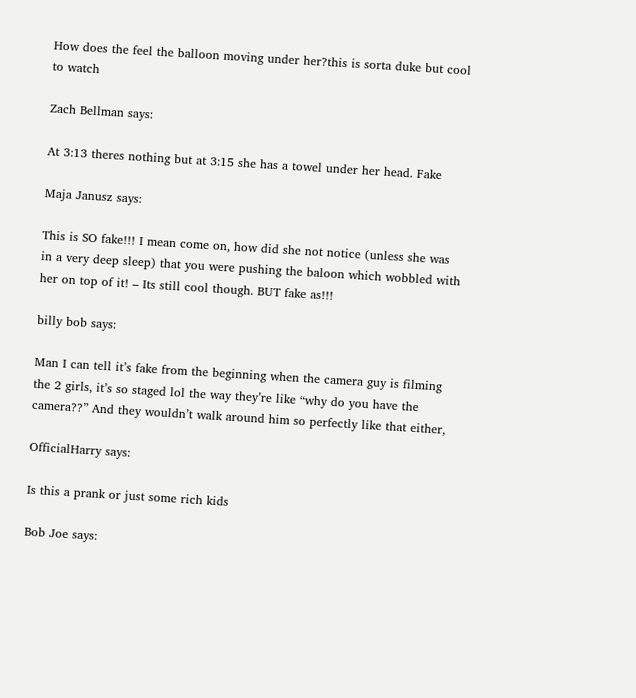How does the feel the balloon moving under her?this is sorta duke but cool
to watch

Zach Bellman says:

At 3:13 theres nothing but at 3:15 she has a towel under her head. Fake

Maja Janusz says:

This is SO fake!!! I mean come on, how did she not notice (unless she was
in a very deep sleep) that you were pushing the baloon which wobbled with
her on top of it! – Its still cool though. BUT fake as!!!

billy bob says:

Man I can tell it’s fake from the beginning when the camera guy is filming
the 2 girls, it’s so staged lol the way they’re like “why do you have the
camera??” And they wouldn’t walk around him so perfectly like that either,

OfficialHarry says:

Is this a prank or just some rich kids

Bob Joe says: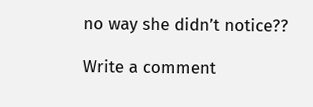no way she didn’t notice??

Write a comment